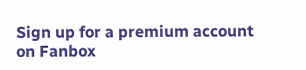Sign up for a premium account on Fanbox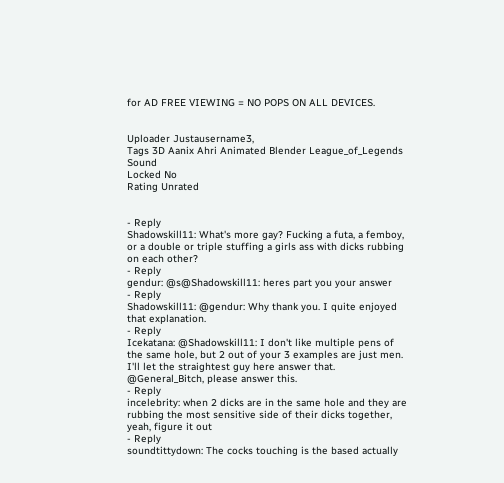for AD FREE VIEWING = NO POPS ON ALL DEVICES.


Uploader Justausername3,
Tags 3D Aanix Ahri Animated Blender League_of_Legends Sound
Locked No
Rating Unrated


- Reply
Shadowskill11: What's more gay? Fucking a futa, a femboy, or a double or triple stuffing a girls ass with dicks rubbing on each other?
- Reply
gendur: @s@Shadowskill11: heres part you your answer
- Reply
Shadowskill11: @gendur: Why thank you. I quite enjoyed that explanation.
- Reply
Icekatana: @Shadowskill11: I don't like multiple pens of the same hole, but 2 out of your 3 examples are just men. I'll let the straightest guy here answer that. @General_Bitch, please answer this.
- Reply
incelebrity: when 2 dicks are in the same hole and they are rubbing the most sensitive side of their dicks together, yeah, figure it out
- Reply
soundtittydown: The cocks touching is the based actually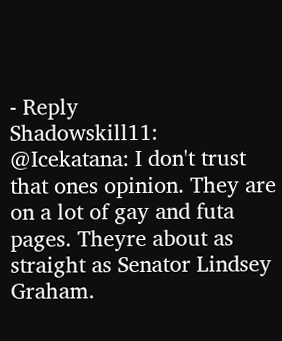- Reply
Shadowskill11: @Icekatana: I don't trust that ones opinion. They are on a lot of gay and futa pages. Theyre about as straight as Senator Lindsey Graham.